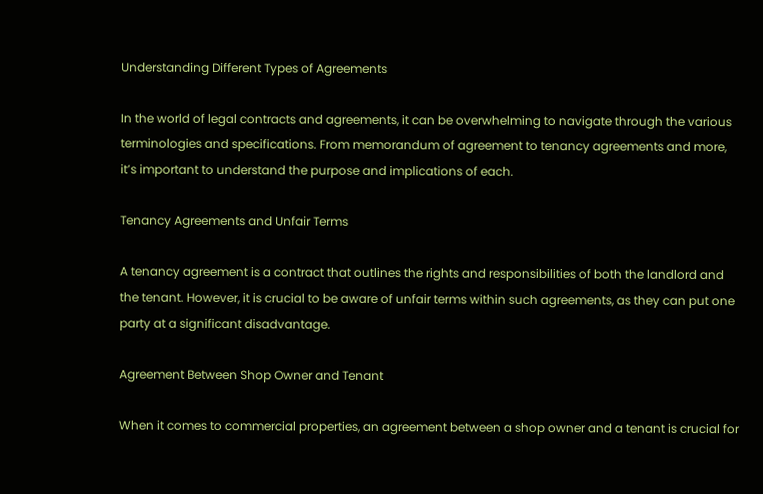Understanding Different Types of Agreements

In the world of legal contracts and agreements, it can be overwhelming to navigate through the various terminologies and specifications. From memorandum of agreement to tenancy agreements and more, it’s important to understand the purpose and implications of each.

Tenancy Agreements and Unfair Terms

A tenancy agreement is a contract that outlines the rights and responsibilities of both the landlord and the tenant. However, it is crucial to be aware of unfair terms within such agreements, as they can put one party at a significant disadvantage.

Agreement Between Shop Owner and Tenant

When it comes to commercial properties, an agreement between a shop owner and a tenant is crucial for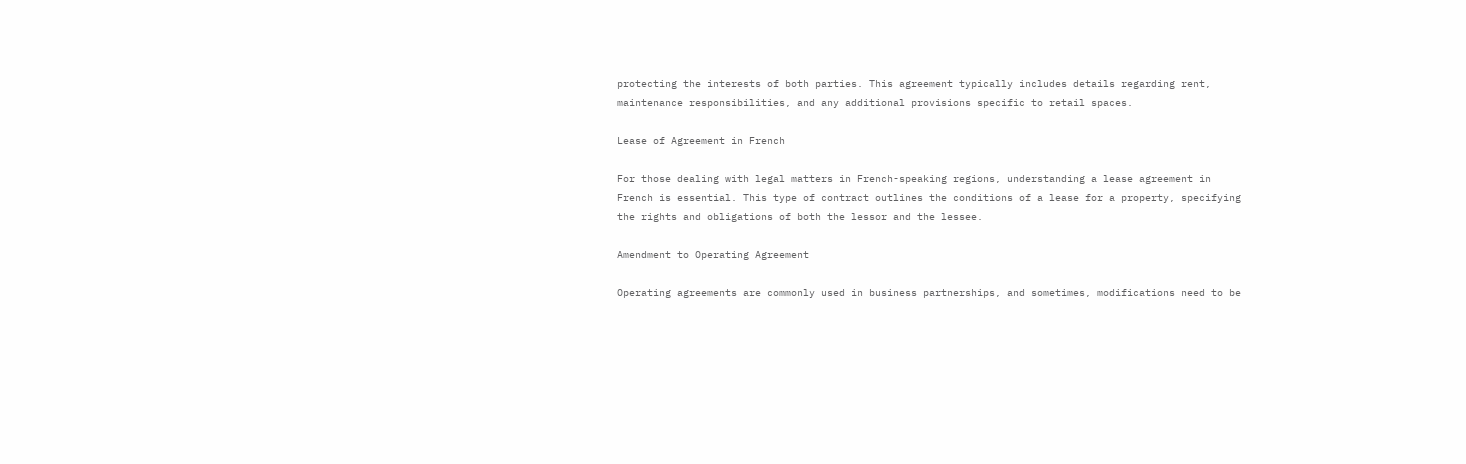protecting the interests of both parties. This agreement typically includes details regarding rent, maintenance responsibilities, and any additional provisions specific to retail spaces.

Lease of Agreement in French

For those dealing with legal matters in French-speaking regions, understanding a lease agreement in French is essential. This type of contract outlines the conditions of a lease for a property, specifying the rights and obligations of both the lessor and the lessee.

Amendment to Operating Agreement

Operating agreements are commonly used in business partnerships, and sometimes, modifications need to be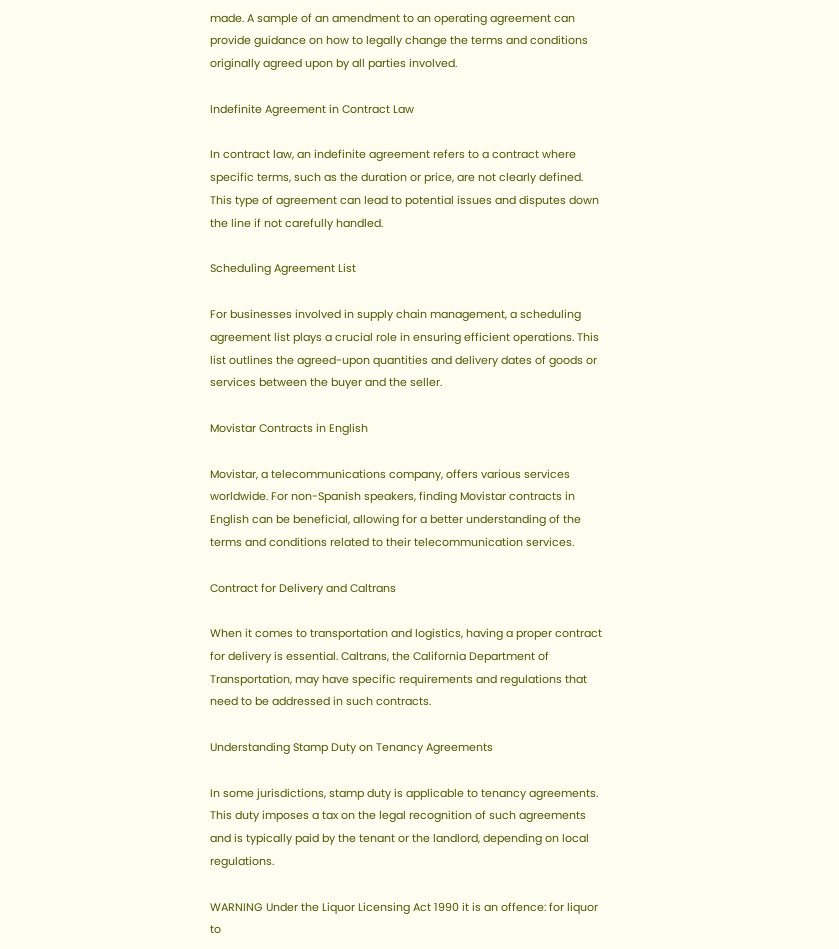made. A sample of an amendment to an operating agreement can provide guidance on how to legally change the terms and conditions originally agreed upon by all parties involved.

Indefinite Agreement in Contract Law

In contract law, an indefinite agreement refers to a contract where specific terms, such as the duration or price, are not clearly defined. This type of agreement can lead to potential issues and disputes down the line if not carefully handled.

Scheduling Agreement List

For businesses involved in supply chain management, a scheduling agreement list plays a crucial role in ensuring efficient operations. This list outlines the agreed-upon quantities and delivery dates of goods or services between the buyer and the seller.

Movistar Contracts in English

Movistar, a telecommunications company, offers various services worldwide. For non-Spanish speakers, finding Movistar contracts in English can be beneficial, allowing for a better understanding of the terms and conditions related to their telecommunication services.

Contract for Delivery and Caltrans

When it comes to transportation and logistics, having a proper contract for delivery is essential. Caltrans, the California Department of Transportation, may have specific requirements and regulations that need to be addressed in such contracts.

Understanding Stamp Duty on Tenancy Agreements

In some jurisdictions, stamp duty is applicable to tenancy agreements. This duty imposes a tax on the legal recognition of such agreements and is typically paid by the tenant or the landlord, depending on local regulations.

WARNING Under the Liquor Licensing Act 1990 it is an offence: for liquor to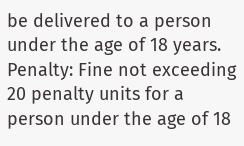be delivered to a person under the age of 18 years. Penalty: Fine not exceeding 20 penalty units for a person under the age of 18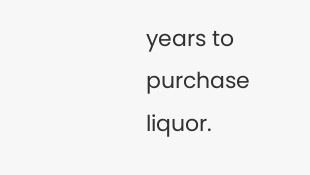years to purchase liquor.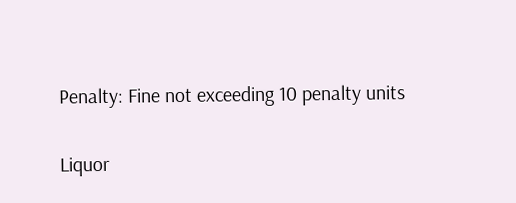Penalty: Fine not exceeding 10 penalty units

Liquor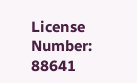License Number: 88641